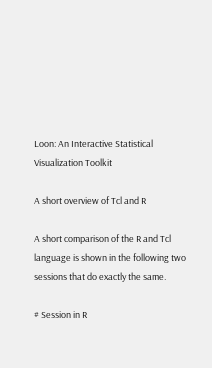Loon: An Interactive Statistical Visualization Toolkit

A short overview of Tcl and R

A short comparison of the R and Tcl language is shown in the following two sessions that do exactly the same.

# Session in R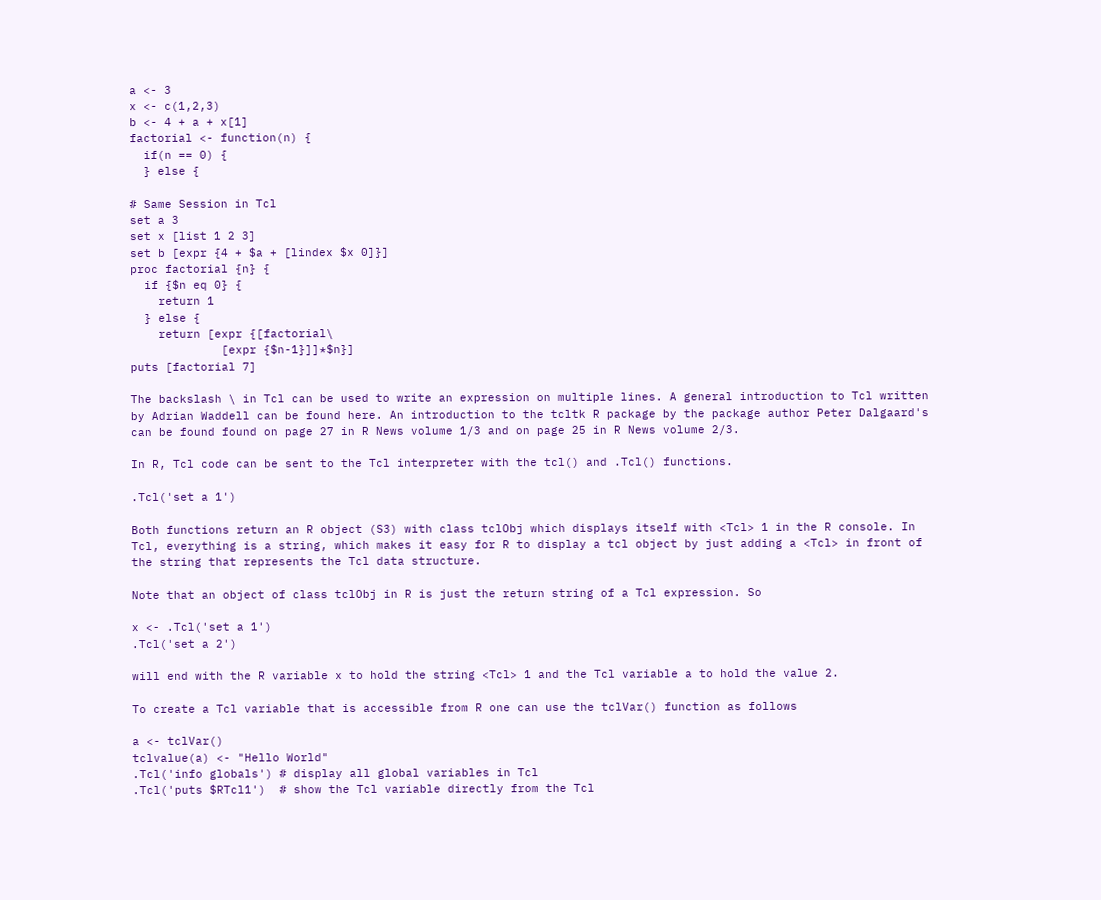a <- 3
x <- c(1,2,3)
b <- 4 + a + x[1]
factorial <- function(n) {
  if(n == 0) {
  } else {

# Same Session in Tcl
set a 3
set x [list 1 2 3]
set b [expr {4 + $a + [lindex $x 0]}]
proc factorial {n} {
  if {$n eq 0} {
    return 1
  } else {
    return [expr {[factorial\
             [expr {$n-1}]]*$n}]
puts [factorial 7]

The backslash \ in Tcl can be used to write an expression on multiple lines. A general introduction to Tcl written by Adrian Waddell can be found here. An introduction to the tcltk R package by the package author Peter Dalgaard's can be found found on page 27 in R News volume 1/3 and on page 25 in R News volume 2/3.

In R, Tcl code can be sent to the Tcl interpreter with the tcl() and .Tcl() functions.

.Tcl('set a 1')

Both functions return an R object (S3) with class tclObj which displays itself with <Tcl> 1 in the R console. In Tcl, everything is a string, which makes it easy for R to display a tcl object by just adding a <Tcl> in front of the string that represents the Tcl data structure.

Note that an object of class tclObj in R is just the return string of a Tcl expression. So

x <- .Tcl('set a 1')
.Tcl('set a 2')

will end with the R variable x to hold the string <Tcl> 1 and the Tcl variable a to hold the value 2.

To create a Tcl variable that is accessible from R one can use the tclVar() function as follows

a <- tclVar()
tclvalue(a) <- "Hello World"
.Tcl('info globals') # display all global variables in Tcl
.Tcl('puts $RTcl1')  # show the Tcl variable directly from the Tcl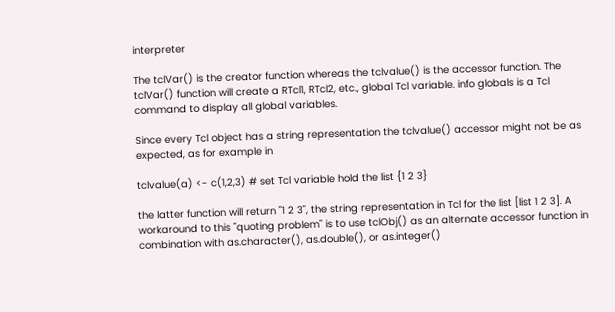interpreter

The tclVar() is the creator function whereas the tclvalue() is the accessor function. The tclVar() function will create a RTcl1, RTcl2, etc., global Tcl variable. info globals is a Tcl command to display all global variables.

Since every Tcl object has a string representation the tclvalue() accessor might not be as expected, as for example in

tclvalue(a) <- c(1,2,3) # set Tcl variable hold the list {1 2 3}

the latter function will return "1 2 3", the string representation in Tcl for the list [list 1 2 3]. A workaround to this "quoting problem" is to use tclObj() as an alternate accessor function in combination with as.character(), as.double(), or as.integer()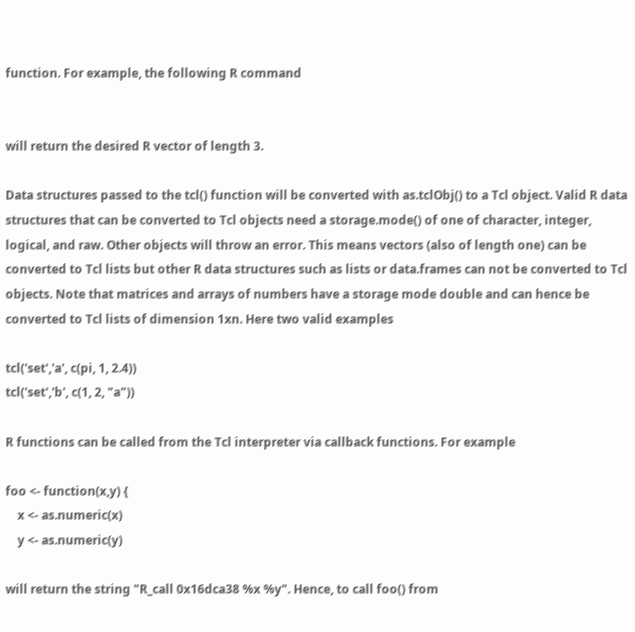function. For example, the following R command


will return the desired R vector of length 3.

Data structures passed to the tcl() function will be converted with as.tclObj() to a Tcl object. Valid R data structures that can be converted to Tcl objects need a storage.mode() of one of character, integer, logical, and raw. Other objects will throw an error. This means vectors (also of length one) can be converted to Tcl lists but other R data structures such as lists or data.frames can not be converted to Tcl objects. Note that matrices and arrays of numbers have a storage mode double and can hence be converted to Tcl lists of dimension 1xn. Here two valid examples

tcl('set','a', c(pi, 1, 2.4))
tcl('set','b', c(1, 2, "a"))

R functions can be called from the Tcl interpreter via callback functions. For example

foo <- function(x,y) {
    x <- as.numeric(x)
    y <- as.numeric(y)

will return the string "R_call 0x16dca38 %x %y". Hence, to call foo() from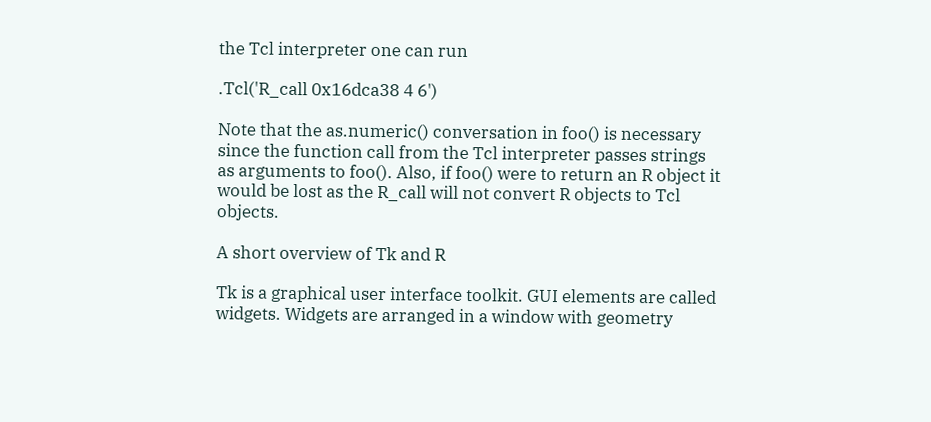the Tcl interpreter one can run

.Tcl('R_call 0x16dca38 4 6')

Note that the as.numeric() conversation in foo() is necessary since the function call from the Tcl interpreter passes strings as arguments to foo(). Also, if foo() were to return an R object it would be lost as the R_call will not convert R objects to Tcl objects.

A short overview of Tk and R

Tk is a graphical user interface toolkit. GUI elements are called widgets. Widgets are arranged in a window with geometry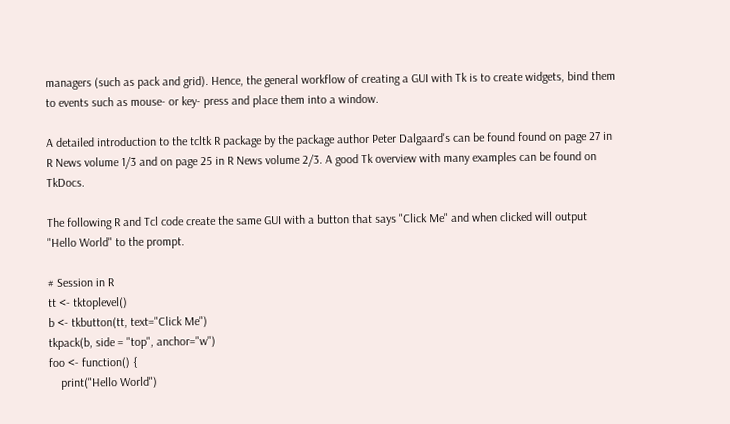managers (such as pack and grid). Hence, the general workflow of creating a GUI with Tk is to create widgets, bind them to events such as mouse- or key- press and place them into a window.

A detailed introduction to the tcltk R package by the package author Peter Dalgaard's can be found found on page 27 in R News volume 1/3 and on page 25 in R News volume 2/3. A good Tk overview with many examples can be found on TkDocs.

The following R and Tcl code create the same GUI with a button that says "Click Me" and when clicked will output "Hello World" to the prompt.

# Session in R
tt <- tktoplevel()
b <- tkbutton(tt, text="Click Me")
tkpack(b, side = "top", anchor="w")
foo <- function() {
    print("Hello World")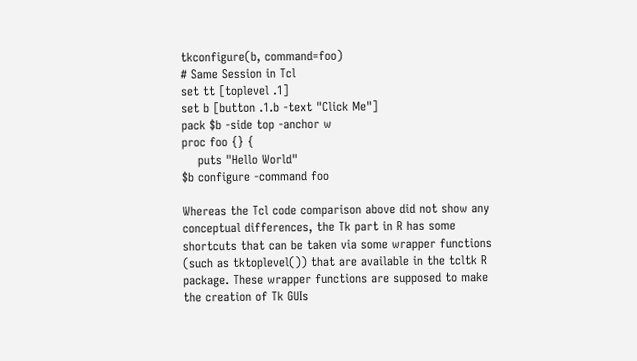tkconfigure(b, command=foo)
# Same Session in Tcl
set tt [toplevel .1]
set b [button .1.b -text "Click Me"]
pack $b -side top -anchor w
proc foo {} {
    puts "Hello World"
$b configure -command foo

Whereas the Tcl code comparison above did not show any conceptual differences, the Tk part in R has some shortcuts that can be taken via some wrapper functions (such as tktoplevel()) that are available in the tcltk R package. These wrapper functions are supposed to make the creation of Tk GUIs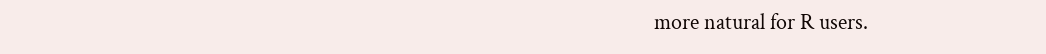more natural for R users.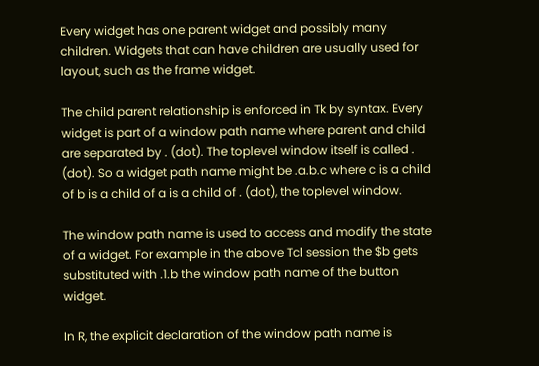Every widget has one parent widget and possibly many children. Widgets that can have children are usually used for layout, such as the frame widget.

The child parent relationship is enforced in Tk by syntax. Every widget is part of a window path name where parent and child are separated by . (dot). The toplevel window itself is called . (dot). So a widget path name might be .a.b.c where c is a child of b is a child of a is a child of . (dot), the toplevel window.

The window path name is used to access and modify the state of a widget. For example in the above Tcl session the $b gets substituted with .1.b the window path name of the button widget.

In R, the explicit declaration of the window path name is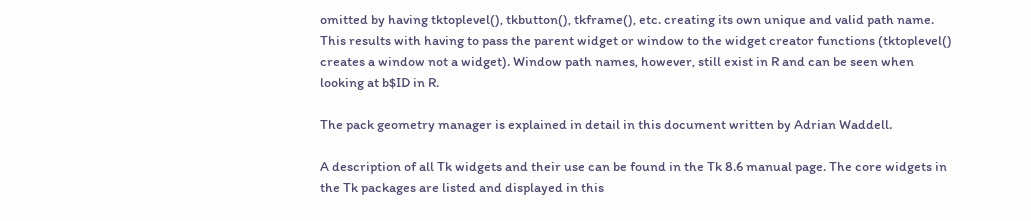omitted by having tktoplevel(), tkbutton(), tkframe(), etc. creating its own unique and valid path name. This results with having to pass the parent widget or window to the widget creator functions (tktoplevel() creates a window not a widget). Window path names, however, still exist in R and can be seen when looking at b$ID in R.

The pack geometry manager is explained in detail in this document written by Adrian Waddell.

A description of all Tk widgets and their use can be found in the Tk 8.6 manual page. The core widgets in the Tk packages are listed and displayed in this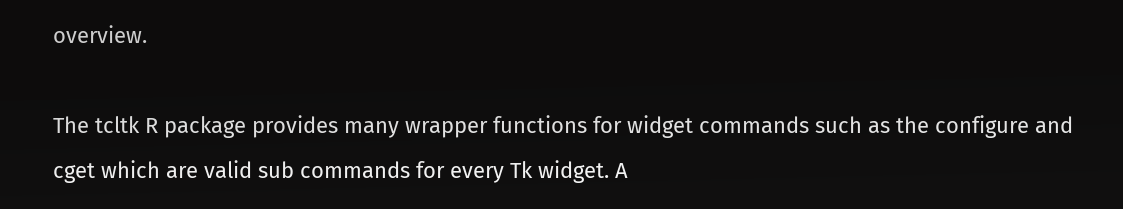overview.

The tcltk R package provides many wrapper functions for widget commands such as the configure and cget which are valid sub commands for every Tk widget. A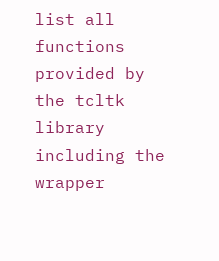list all functions provided by the tcltk library including the wrapper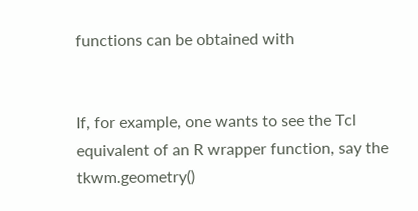functions can be obtained with


If, for example, one wants to see the Tcl equivalent of an R wrapper function, say the tkwm.geometry()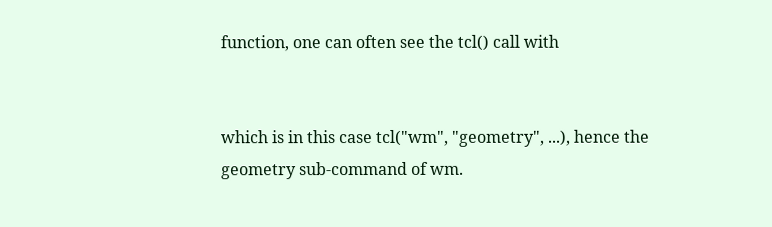function, one can often see the tcl() call with


which is in this case tcl("wm", "geometry", ...), hence the geometry sub-command of wm.